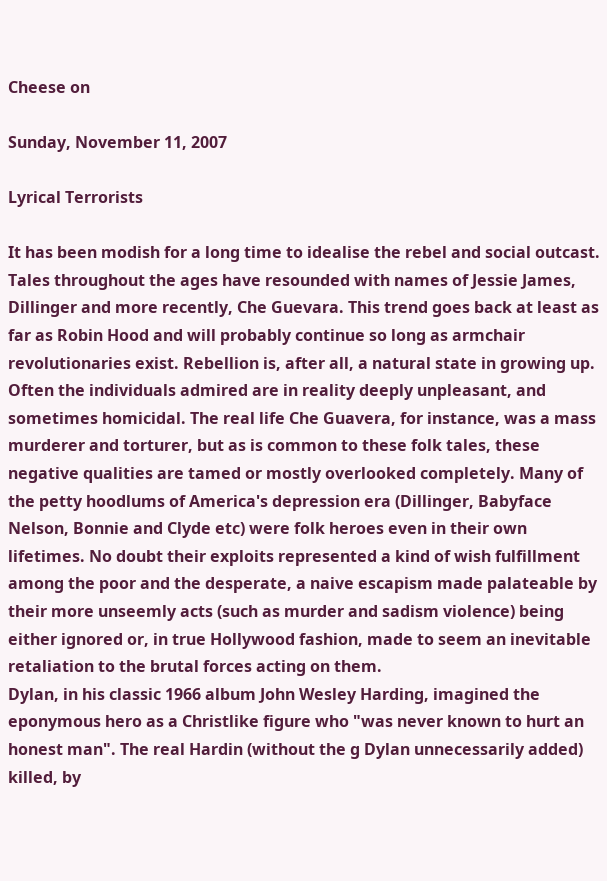Cheese on

Sunday, November 11, 2007

Lyrical Terrorists

It has been modish for a long time to idealise the rebel and social outcast. Tales throughout the ages have resounded with names of Jessie James, Dillinger and more recently, Che Guevara. This trend goes back at least as far as Robin Hood and will probably continue so long as armchair revolutionaries exist. Rebellion is, after all, a natural state in growing up.
Often the individuals admired are in reality deeply unpleasant, and sometimes homicidal. The real life Che Guavera, for instance, was a mass murderer and torturer, but as is common to these folk tales, these negative qualities are tamed or mostly overlooked completely. Many of the petty hoodlums of America's depression era (Dillinger, Babyface Nelson, Bonnie and Clyde etc) were folk heroes even in their own lifetimes. No doubt their exploits represented a kind of wish fulfillment among the poor and the desperate, a naive escapism made palateable by their more unseemly acts (such as murder and sadism violence) being either ignored or, in true Hollywood fashion, made to seem an inevitable retaliation to the brutal forces acting on them.
Dylan, in his classic 1966 album John Wesley Harding, imagined the eponymous hero as a Christlike figure who "was never known to hurt an honest man". The real Hardin (without the g Dylan unnecessarily added) killed, by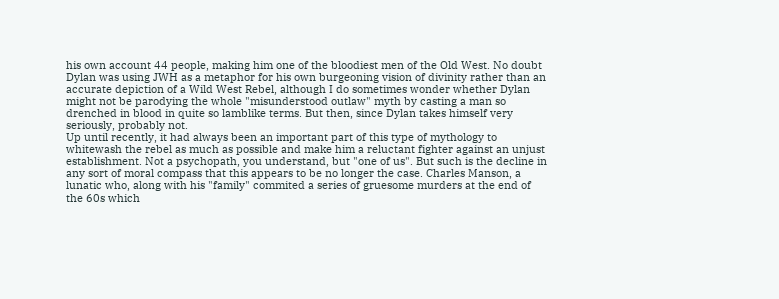his own account 44 people, making him one of the bloodiest men of the Old West. No doubt Dylan was using JWH as a metaphor for his own burgeoning vision of divinity rather than an accurate depiction of a Wild West Rebel, although I do sometimes wonder whether Dylan might not be parodying the whole "misunderstood outlaw" myth by casting a man so drenched in blood in quite so lamblike terms. But then, since Dylan takes himself very seriously, probably not.
Up until recently, it had always been an important part of this type of mythology to whitewash the rebel as much as possible and make him a reluctant fighter against an unjust establishment. Not a psychopath, you understand, but "one of us". But such is the decline in any sort of moral compass that this appears to be no longer the case. Charles Manson, a lunatic who, along with his "family" commited a series of gruesome murders at the end of the 60s which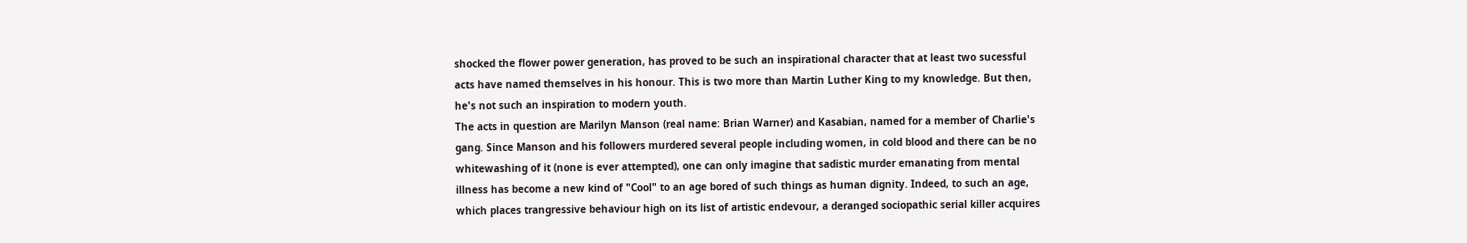shocked the flower power generation, has proved to be such an inspirational character that at least two sucessful acts have named themselves in his honour. This is two more than Martin Luther King to my knowledge. But then, he's not such an inspiration to modern youth.
The acts in question are Marilyn Manson (real name: Brian Warner) and Kasabian, named for a member of Charlie's gang. Since Manson and his followers murdered several people including women, in cold blood and there can be no whitewashing of it (none is ever attempted), one can only imagine that sadistic murder emanating from mental illness has become a new kind of "Cool" to an age bored of such things as human dignity. Indeed, to such an age, which places trangressive behaviour high on its list of artistic endevour, a deranged sociopathic serial killer acquires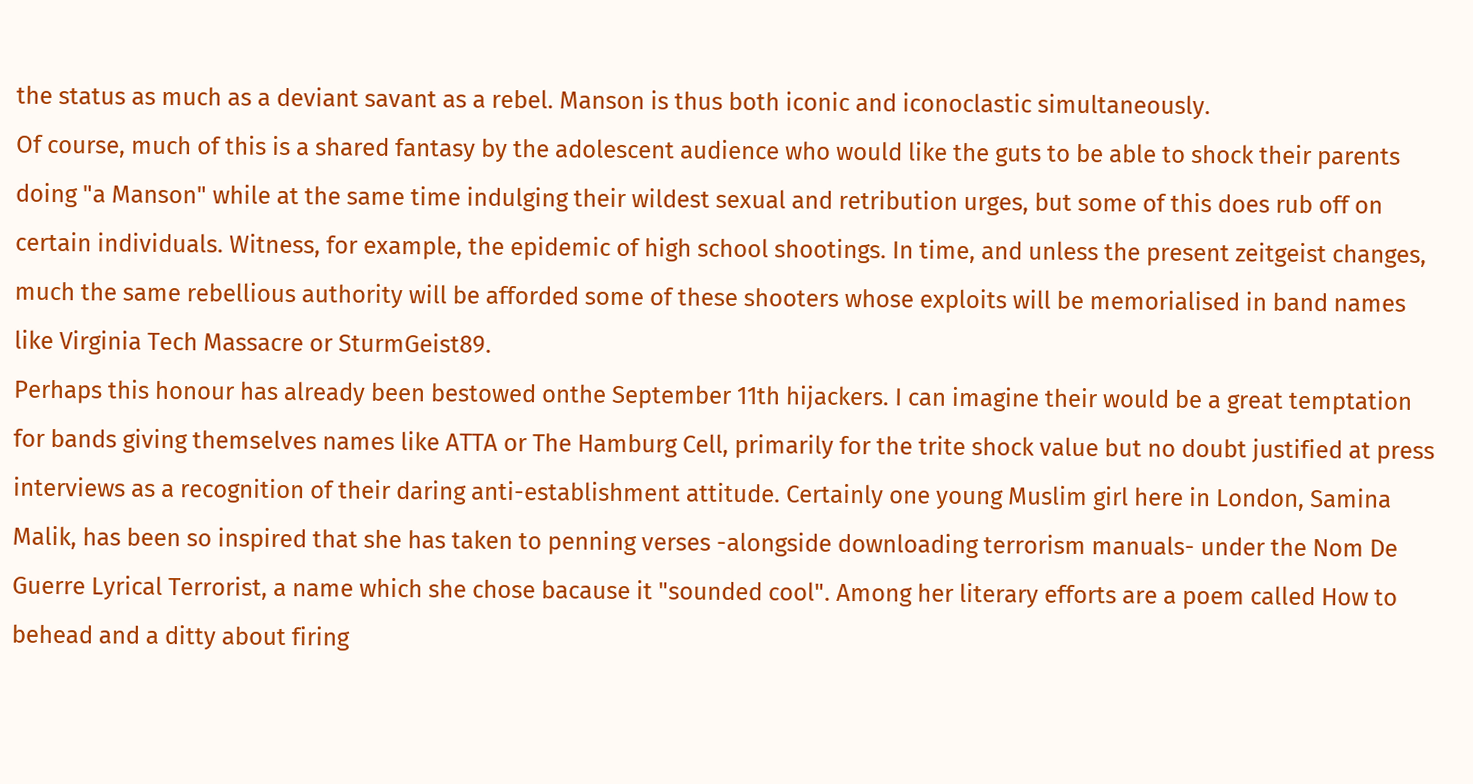the status as much as a deviant savant as a rebel. Manson is thus both iconic and iconoclastic simultaneously.
Of course, much of this is a shared fantasy by the adolescent audience who would like the guts to be able to shock their parents doing "a Manson" while at the same time indulging their wildest sexual and retribution urges, but some of this does rub off on certain individuals. Witness, for example, the epidemic of high school shootings. In time, and unless the present zeitgeist changes, much the same rebellious authority will be afforded some of these shooters whose exploits will be memorialised in band names like Virginia Tech Massacre or SturmGeist89.
Perhaps this honour has already been bestowed onthe September 11th hijackers. I can imagine their would be a great temptation for bands giving themselves names like ATTA or The Hamburg Cell, primarily for the trite shock value but no doubt justified at press interviews as a recognition of their daring anti-establishment attitude. Certainly one young Muslim girl here in London, Samina Malik, has been so inspired that she has taken to penning verses -alongside downloading terrorism manuals- under the Nom De Guerre Lyrical Terrorist, a name which she chose bacause it "sounded cool". Among her literary efforts are a poem called How to behead and a ditty about firing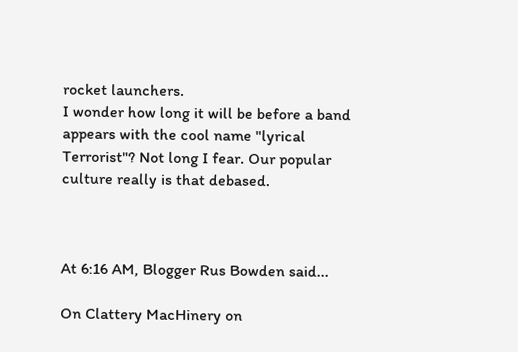rocket launchers.
I wonder how long it will be before a band appears with the cool name "lyrical Terrorist"? Not long I fear. Our popular culture really is that debased.



At 6:16 AM, Blogger Rus Bowden said...

On Clattery MacHinery on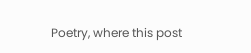Poetry, where this post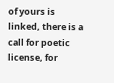of yours is linked, there is a call for poetic license, for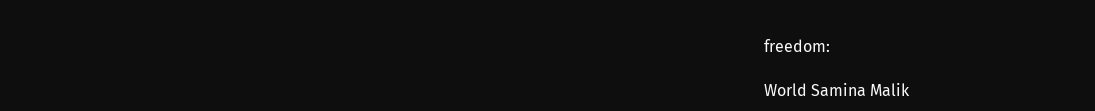freedom:

World Samina Malik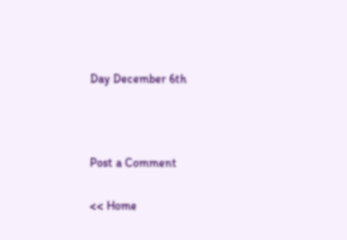Day December 6th



Post a Comment

<< Home